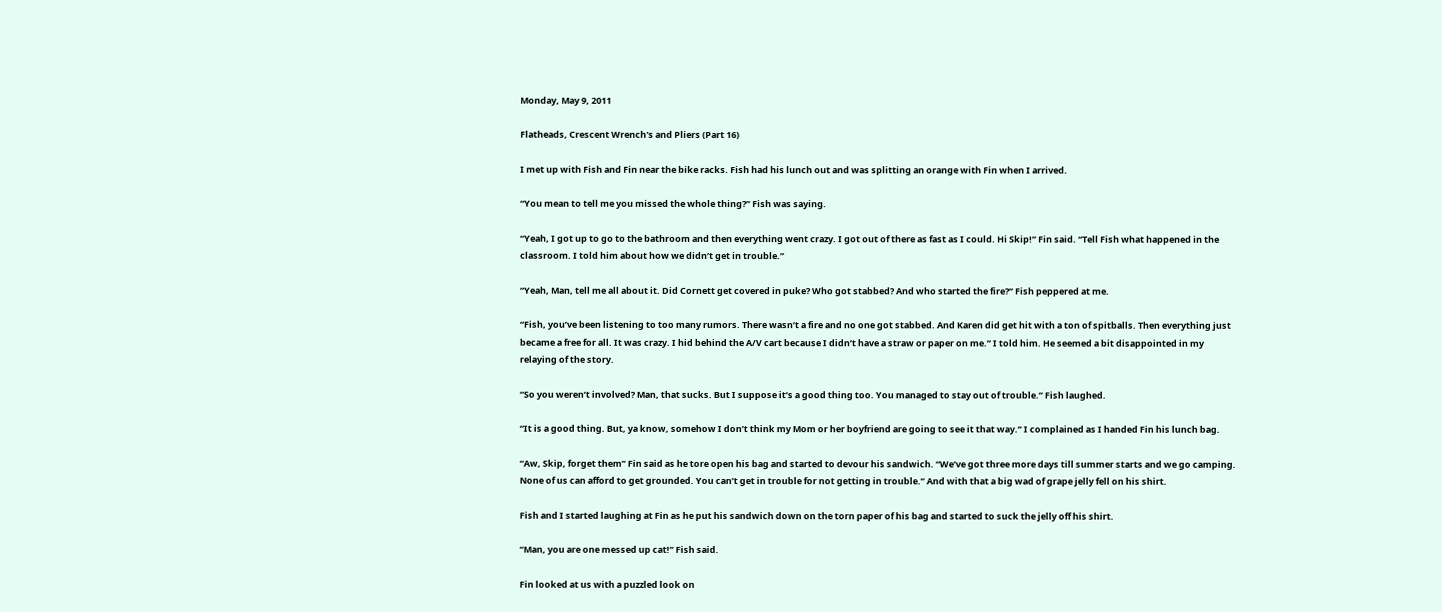Monday, May 9, 2011

Flatheads, Crescent Wrench's and Pliers (Part 16)

I met up with Fish and Fin near the bike racks. Fish had his lunch out and was splitting an orange with Fin when I arrived.

“You mean to tell me you missed the whole thing?” Fish was saying.

“Yeah, I got up to go to the bathroom and then everything went crazy. I got out of there as fast as I could. Hi Skip!” Fin said. “Tell Fish what happened in the classroom. I told him about how we didn’t get in trouble.”

“Yeah, Man, tell me all about it. Did Cornett get covered in puke? Who got stabbed? And who started the fire?” Fish peppered at me.

“Fish, you’ve been listening to too many rumors. There wasn’t a fire and no one got stabbed. And Karen did get hit with a ton of spitballs. Then everything just became a free for all. It was crazy. I hid behind the A/V cart because I didn’t have a straw or paper on me.” I told him. He seemed a bit disappointed in my relaying of the story.

“So you weren’t involved? Man, that sucks. But I suppose it’s a good thing too. You managed to stay out of trouble.” Fish laughed.

“It is a good thing. But, ya know, somehow I don’t think my Mom or her boyfriend are going to see it that way.” I complained as I handed Fin his lunch bag.

“Aw, Skip, forget them” Fin said as he tore open his bag and started to devour his sandwich. “We’ve got three more days till summer starts and we go camping. None of us can afford to get grounded. You can’t get in trouble for not getting in trouble.” And with that a big wad of grape jelly fell on his shirt.

Fish and I started laughing at Fin as he put his sandwich down on the torn paper of his bag and started to suck the jelly off his shirt.

“Man, you are one messed up cat!” Fish said.

Fin looked at us with a puzzled look on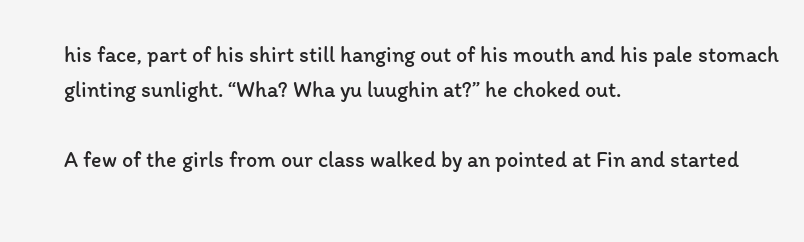his face, part of his shirt still hanging out of his mouth and his pale stomach glinting sunlight. “Wha? Wha yu luughin at?” he choked out.

A few of the girls from our class walked by an pointed at Fin and started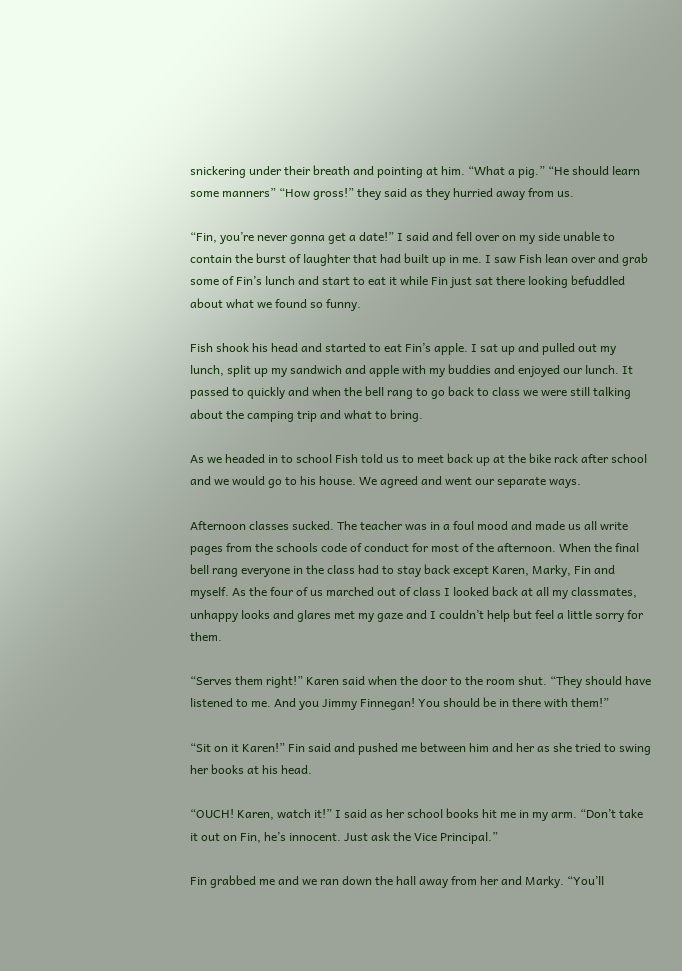snickering under their breath and pointing at him. “What a pig.” “He should learn some manners” “How gross!” they said as they hurried away from us.

“Fin, you’re never gonna get a date!” I said and fell over on my side unable to contain the burst of laughter that had built up in me. I saw Fish lean over and grab some of Fin’s lunch and start to eat it while Fin just sat there looking befuddled about what we found so funny.

Fish shook his head and started to eat Fin’s apple. I sat up and pulled out my lunch, split up my sandwich and apple with my buddies and enjoyed our lunch. It passed to quickly and when the bell rang to go back to class we were still talking about the camping trip and what to bring.

As we headed in to school Fish told us to meet back up at the bike rack after school and we would go to his house. We agreed and went our separate ways.

Afternoon classes sucked. The teacher was in a foul mood and made us all write pages from the schools code of conduct for most of the afternoon. When the final bell rang everyone in the class had to stay back except Karen, Marky, Fin and myself. As the four of us marched out of class I looked back at all my classmates, unhappy looks and glares met my gaze and I couldn’t help but feel a little sorry for them.

“Serves them right!” Karen said when the door to the room shut. “They should have listened to me. And you Jimmy Finnegan! You should be in there with them!”

“Sit on it Karen!” Fin said and pushed me between him and her as she tried to swing her books at his head.

“OUCH! Karen, watch it!” I said as her school books hit me in my arm. “Don’t take it out on Fin, he’s innocent. Just ask the Vice Principal.”

Fin grabbed me and we ran down the hall away from her and Marky. “You’ll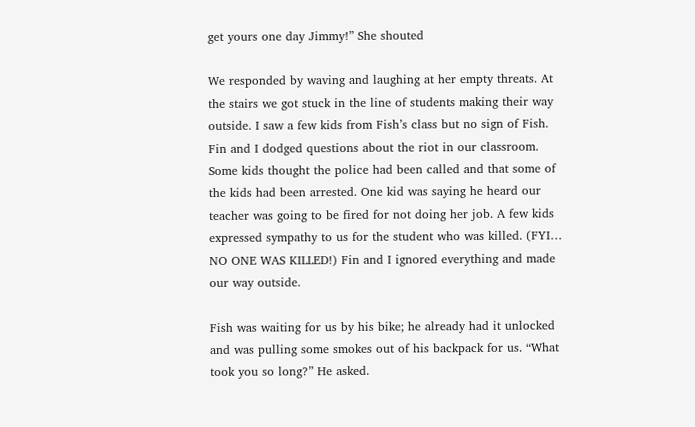get yours one day Jimmy!” She shouted

We responded by waving and laughing at her empty threats. At the stairs we got stuck in the line of students making their way outside. I saw a few kids from Fish’s class but no sign of Fish. Fin and I dodged questions about the riot in our classroom. Some kids thought the police had been called and that some of the kids had been arrested. One kid was saying he heard our teacher was going to be fired for not doing her job. A few kids expressed sympathy to us for the student who was killed. (FYI… NO ONE WAS KILLED!) Fin and I ignored everything and made our way outside.

Fish was waiting for us by his bike; he already had it unlocked and was pulling some smokes out of his backpack for us. “What took you so long?” He asked.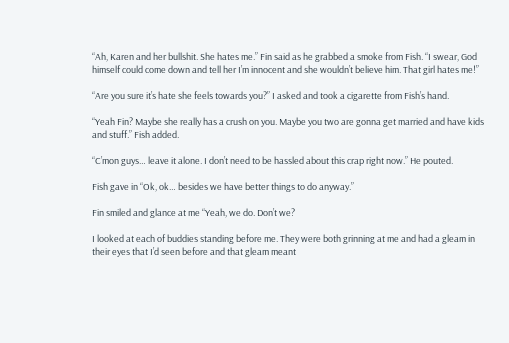“Ah, Karen and her bullshit. She hates me.” Fin said as he grabbed a smoke from Fish. “I swear, God himself could come down and tell her I’m innocent and she wouldn’t believe him. That girl hates me!”

“Are you sure it’s hate she feels towards you?” I asked and took a cigarette from Fish’s hand.

“Yeah Fin? Maybe she really has a crush on you. Maybe you two are gonna get married and have kids and stuff.” Fish added.

“C’mon guys… leave it alone. I don’t need to be hassled about this crap right now.” He pouted.

Fish gave in “Ok, ok… besides we have better things to do anyway.”

Fin smiled and glance at me “Yeah, we do. Don’t we?

I looked at each of buddies standing before me. They were both grinning at me and had a gleam in their eyes that I’d seen before and that gleam meant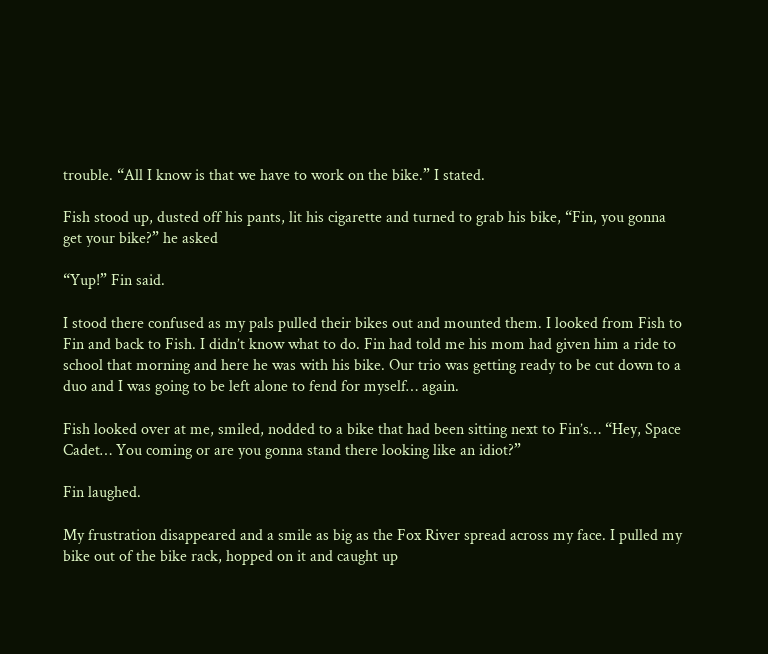trouble. “All I know is that we have to work on the bike.” I stated.

Fish stood up, dusted off his pants, lit his cigarette and turned to grab his bike, “Fin, you gonna get your bike?” he asked

“Yup!” Fin said.

I stood there confused as my pals pulled their bikes out and mounted them. I looked from Fish to Fin and back to Fish. I didn’t know what to do. Fin had told me his mom had given him a ride to school that morning and here he was with his bike. Our trio was getting ready to be cut down to a duo and I was going to be left alone to fend for myself… again.

Fish looked over at me, smiled, nodded to a bike that had been sitting next to Fin’s… “Hey, Space Cadet… You coming or are you gonna stand there looking like an idiot?”

Fin laughed.

My frustration disappeared and a smile as big as the Fox River spread across my face. I pulled my bike out of the bike rack, hopped on it and caught up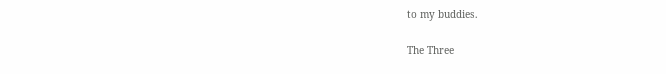to my buddies.

The Three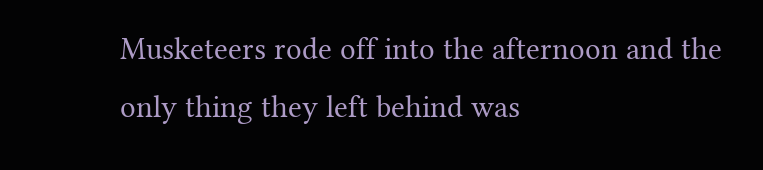Musketeers rode off into the afternoon and the only thing they left behind was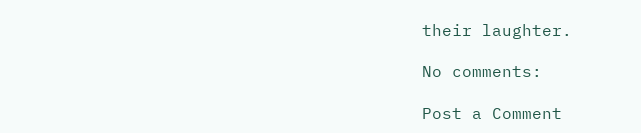their laughter.

No comments:

Post a Comment